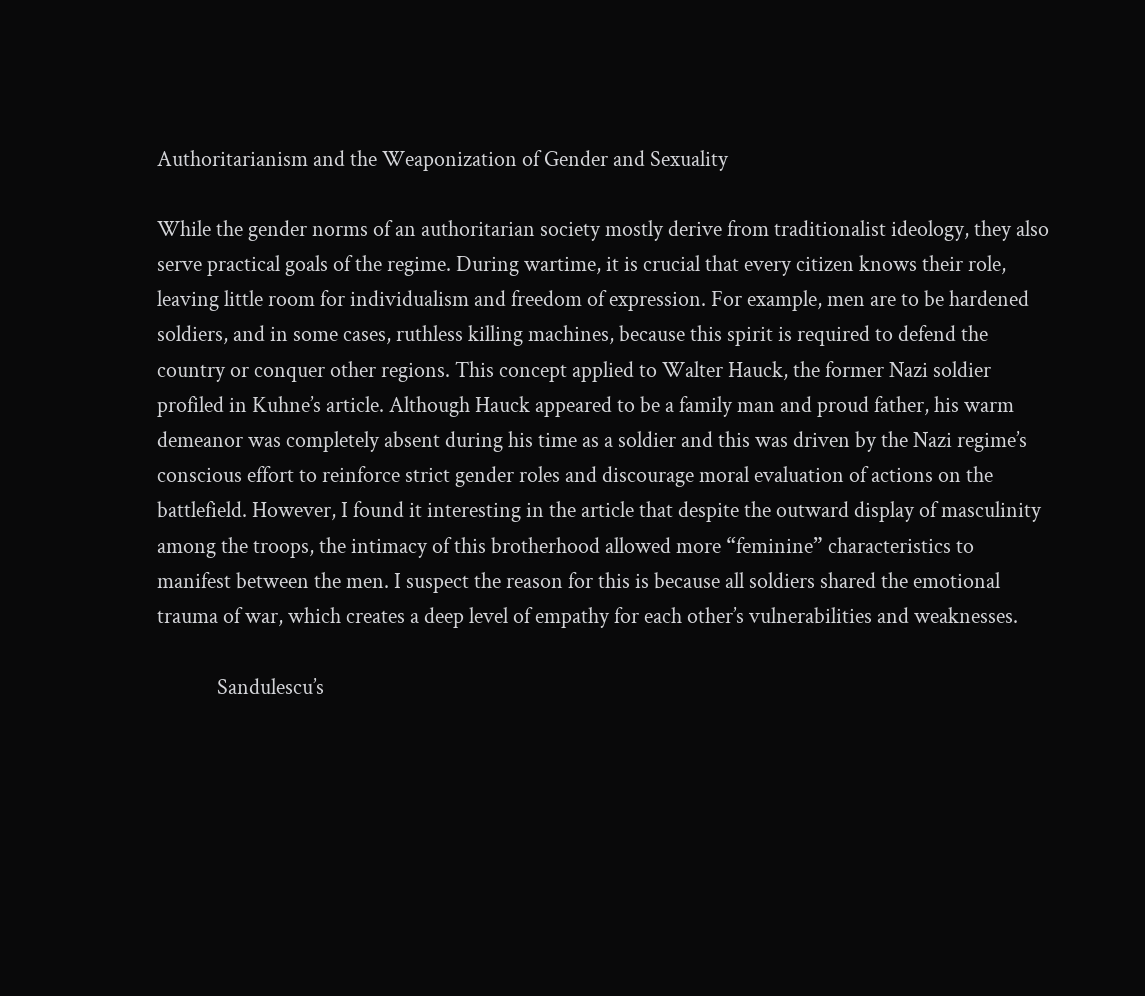Authoritarianism and the Weaponization of Gender and Sexuality

While the gender norms of an authoritarian society mostly derive from traditionalist ideology, they also serve practical goals of the regime. During wartime, it is crucial that every citizen knows their role, leaving little room for individualism and freedom of expression. For example, men are to be hardened soldiers, and in some cases, ruthless killing machines, because this spirit is required to defend the country or conquer other regions. This concept applied to Walter Hauck, the former Nazi soldier profiled in Kuhne’s article. Although Hauck appeared to be a family man and proud father, his warm demeanor was completely absent during his time as a soldier and this was driven by the Nazi regime’s conscious effort to reinforce strict gender roles and discourage moral evaluation of actions on the battlefield. However, I found it interesting in the article that despite the outward display of masculinity among the troops, the intimacy of this brotherhood allowed more “feminine” characteristics to manifest between the men. I suspect the reason for this is because all soldiers shared the emotional trauma of war, which creates a deep level of empathy for each other’s vulnerabilities and weaknesses.

            Sandulescu’s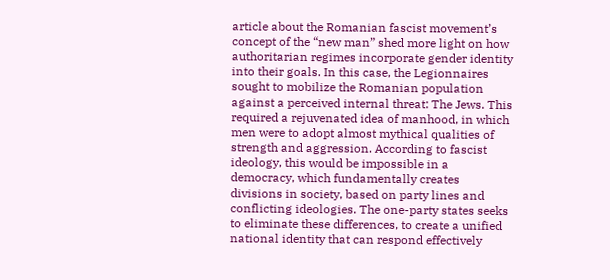article about the Romanian fascist movement’s concept of the “new man” shed more light on how authoritarian regimes incorporate gender identity into their goals. In this case, the Legionnaires sought to mobilize the Romanian population against a perceived internal threat: The Jews. This required a rejuvenated idea of manhood, in which men were to adopt almost mythical qualities of strength and aggression. According to fascist ideology, this would be impossible in a democracy, which fundamentally creates divisions in society, based on party lines and conflicting ideologies. The one-party states seeks to eliminate these differences, to create a unified national identity that can respond effectively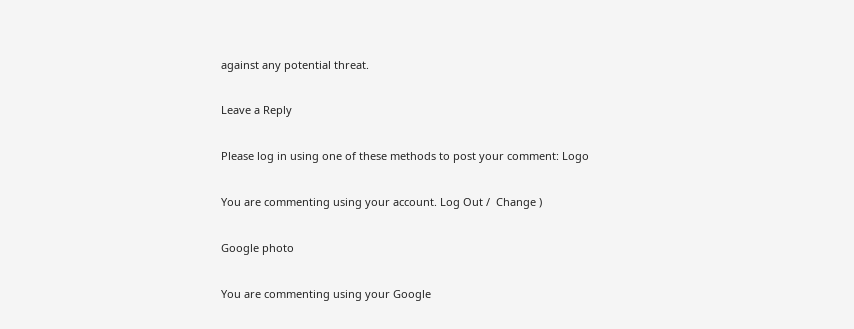against any potential threat.

Leave a Reply

Please log in using one of these methods to post your comment: Logo

You are commenting using your account. Log Out /  Change )

Google photo

You are commenting using your Google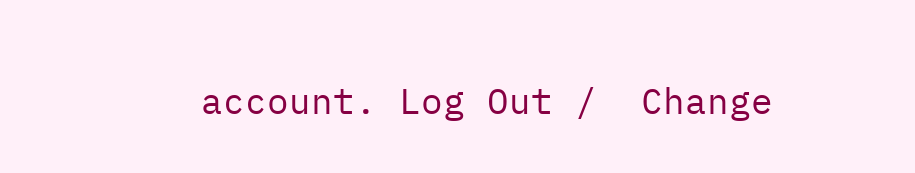account. Log Out /  Change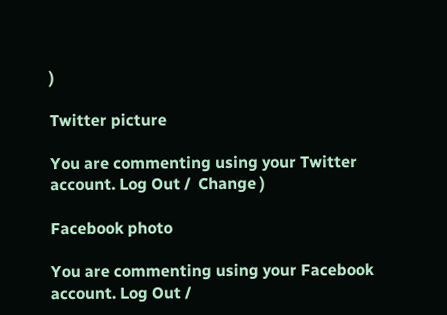)

Twitter picture

You are commenting using your Twitter account. Log Out /  Change )

Facebook photo

You are commenting using your Facebook account. Log Out /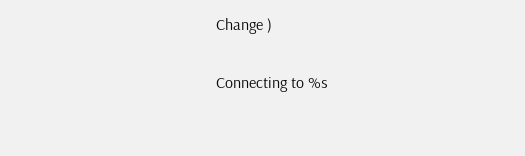Change )

Connecting to %s